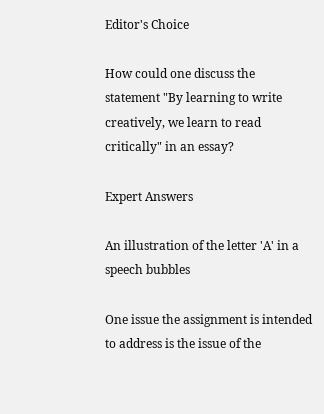Editor's Choice

How could one discuss the statement "By learning to write creatively, we learn to read critically" in an essay?

Expert Answers

An illustration of the letter 'A' in a speech bubbles

One issue the assignment is intended to address is the issue of the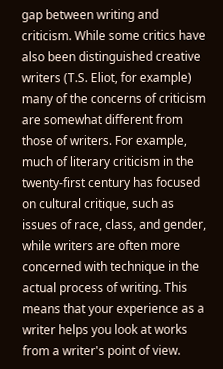gap between writing and criticism. While some critics have also been distinguished creative writers (T.S. Eliot, for example) many of the concerns of criticism are somewhat different from those of writers. For example, much of literary criticism in the twenty-first century has focused on cultural critique, such as issues of race, class, and gender, while writers are often more concerned with technique in the actual process of writing. This means that your experience as a writer helps you look at works from a writer's point of view.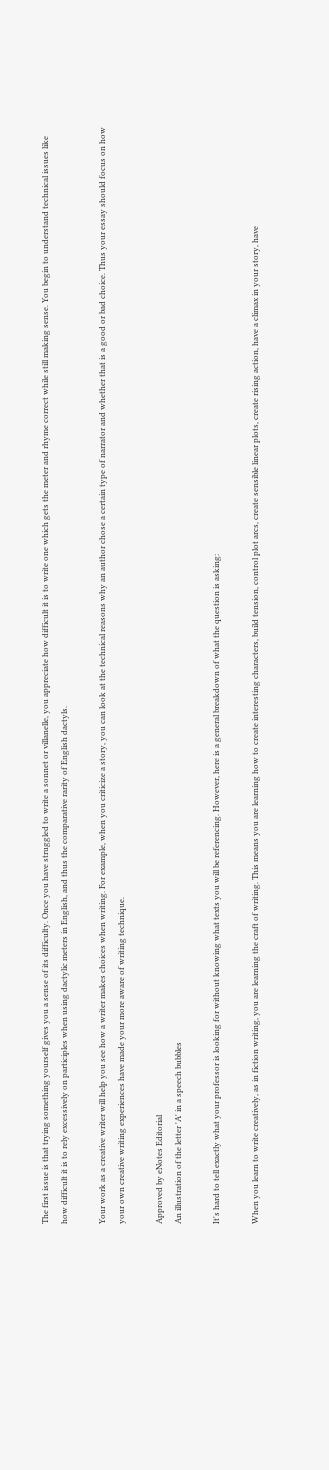The first issue is that trying something yourself gives you a sense of its difficulty. Once you have struggled to write a sonnet or villanelle, you appreciate how difficult it is to write one which gets the meter and rhyme correct while still making sense. You begin to understand technical issues like how difficult it is to rely excessively on participles when using dactylic meters in English, and thus the comparative rarity of English dactyls.

Your work as a creative writer will help you see how a writer makes choices when writing. For example, when you criticize a story, you can look at the technical reasons why an author chose a certain type of narrator and whether that is a good or bad choice. Thus your essay should focus on how your own creative writing experiences have made your more aware of writing technique.

Approved by eNotes Editorial
An illustration of the letter 'A' in a speech bubbles

It's hard to tell exactly what your professor is looking for without knowing what texts you will be referencing. However, here is a general breakdown of what the question is asking:

When you learn to write creatively, as in fiction writing, you are learning the craft of writing. This means you are learning how to create interesting characters, build tension, control plot arcs, create sensible linear plots, create rising action, have a climax in your story, have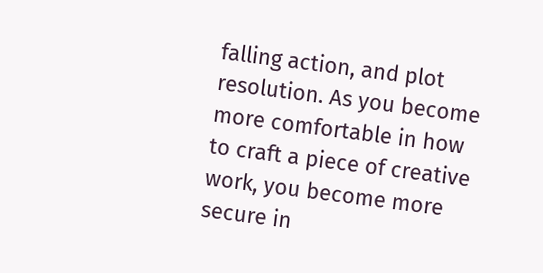falling action, and plot resolution. As you become more comfortable in how to craft a piece of creative work, you become more secure in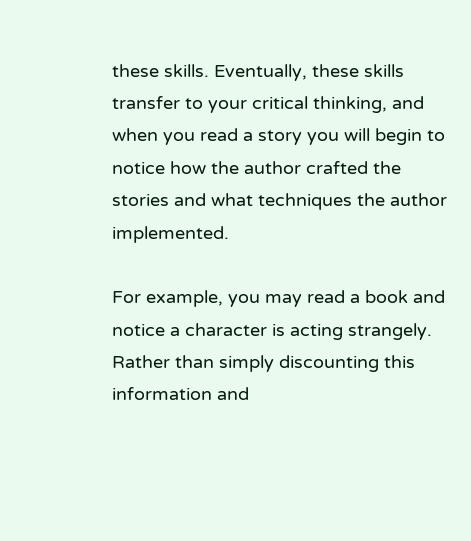these skills. Eventually, these skills transfer to your critical thinking, and when you read a story you will begin to notice how the author crafted the stories and what techniques the author implemented.

For example, you may read a book and notice a character is acting strangely. Rather than simply discounting this information and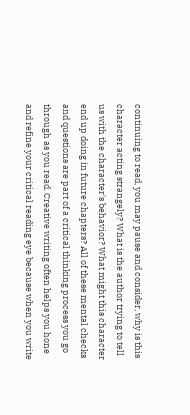continuing to read, you may pause and consider, why is this character acting strangely? What is the author trying to tell us with the character's behavior? What might this character end up doing in future chapters? All of these mental checks and questions are part of a critical thinking process you go through as you read. Creative writing often helps you hone and refine your critical reading eye because when you write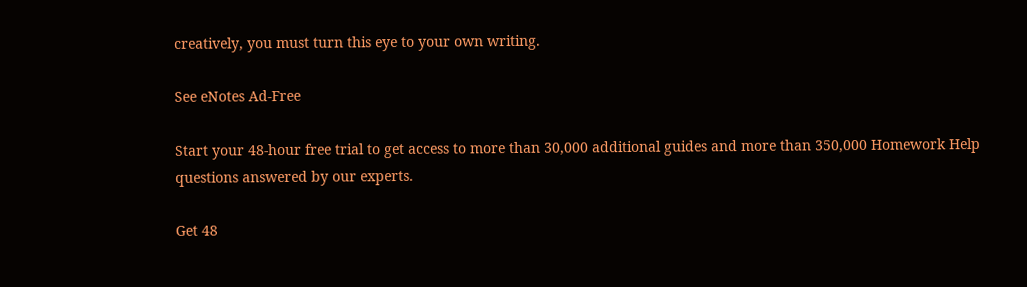creatively, you must turn this eye to your own writing.

See eNotes Ad-Free

Start your 48-hour free trial to get access to more than 30,000 additional guides and more than 350,000 Homework Help questions answered by our experts.

Get 48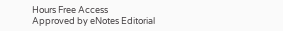Hours Free Access
Approved by eNotes Editorial